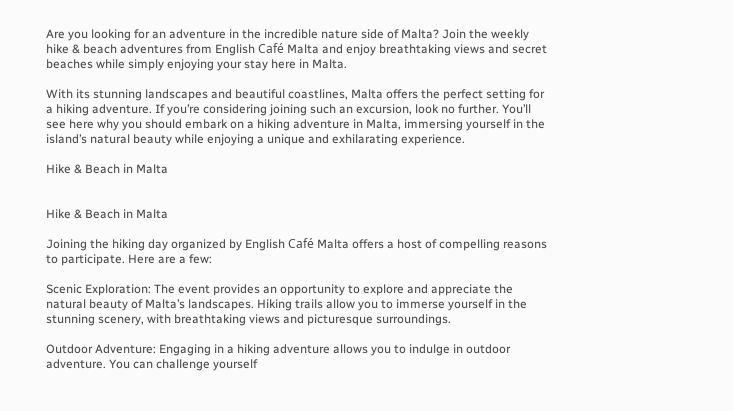Are you looking for an adventure in the incredible nature side of Malta? Join the weekly hike & beach adventures from English Café Malta and enjoy breathtaking views and secret beaches while simply enjoying your stay here in Malta.

With its stunning landscapes and beautiful coastlines, Malta offers the perfect setting for a hiking adventure. If you’re considering joining such an excursion, look no further. You’ll see here why you should embark on a hiking adventure in Malta, immersing yourself in the island’s natural beauty while enjoying a unique and exhilarating experience.

Hike & Beach in Malta


Hike & Beach in Malta

Joining the hiking day organized by English Café Malta offers a host of compelling reasons to participate. Here are a few:

Scenic Exploration: The event provides an opportunity to explore and appreciate the natural beauty of Malta’s landscapes. Hiking trails allow you to immerse yourself in the stunning scenery, with breathtaking views and picturesque surroundings.

Outdoor Adventure: Engaging in a hiking adventure allows you to indulge in outdoor adventure. You can challenge yourself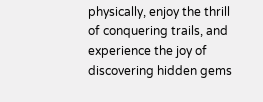physically, enjoy the thrill of conquering trails, and experience the joy of discovering hidden gems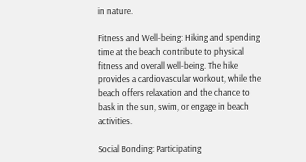in nature.

Fitness and Well-being: Hiking and spending time at the beach contribute to physical fitness and overall well-being. The hike provides a cardiovascular workout, while the beach offers relaxation and the chance to bask in the sun, swim, or engage in beach activities.

Social Bonding: Participating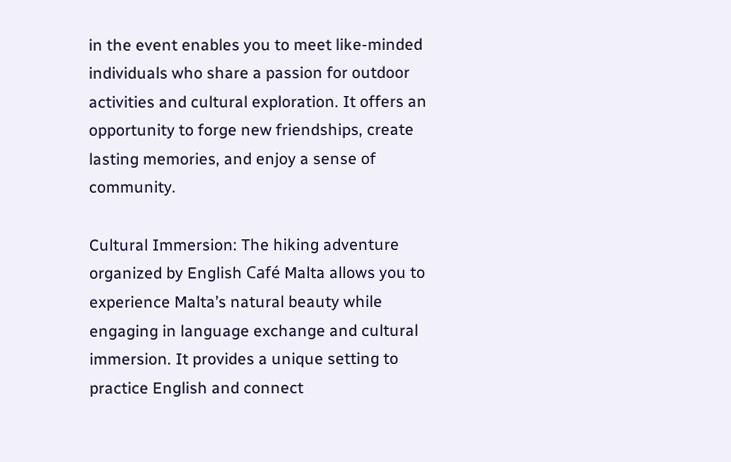in the event enables you to meet like-minded individuals who share a passion for outdoor activities and cultural exploration. It offers an opportunity to forge new friendships, create lasting memories, and enjoy a sense of community.

Cultural Immersion: The hiking adventure organized by English Café Malta allows you to experience Malta’s natural beauty while engaging in language exchange and cultural immersion. It provides a unique setting to practice English and connect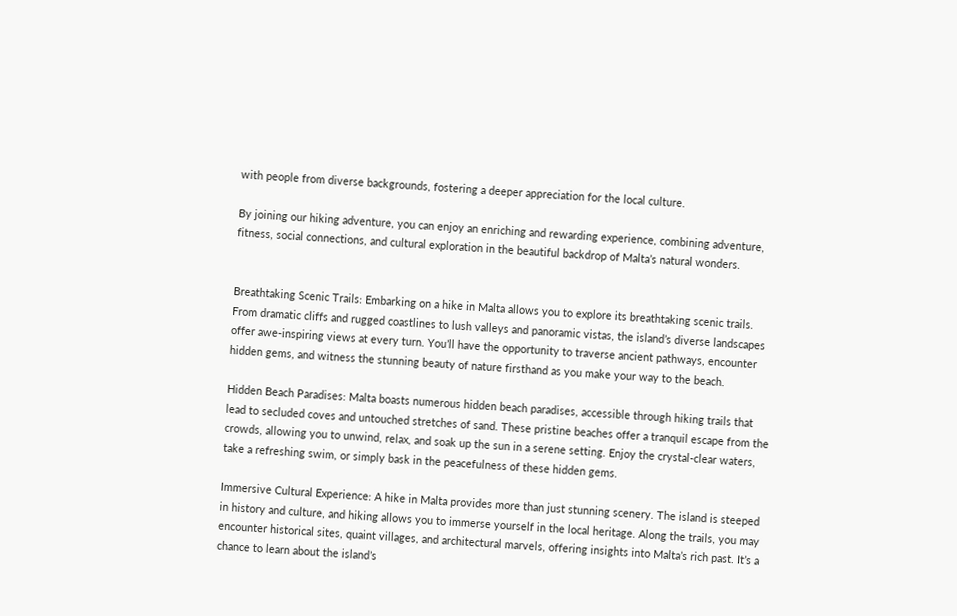with people from diverse backgrounds, fostering a deeper appreciation for the local culture.

By joining our hiking adventure, you can enjoy an enriching and rewarding experience, combining adventure, fitness, social connections, and cultural exploration in the beautiful backdrop of Malta’s natural wonders.


Breathtaking Scenic Trails: Embarking on a hike in Malta allows you to explore its breathtaking scenic trails. From dramatic cliffs and rugged coastlines to lush valleys and panoramic vistas, the island’s diverse landscapes offer awe-inspiring views at every turn. You’ll have the opportunity to traverse ancient pathways, encounter hidden gems, and witness the stunning beauty of nature firsthand as you make your way to the beach.

Hidden Beach Paradises: Malta boasts numerous hidden beach paradises, accessible through hiking trails that lead to secluded coves and untouched stretches of sand. These pristine beaches offer a tranquil escape from the crowds, allowing you to unwind, relax, and soak up the sun in a serene setting. Enjoy the crystal-clear waters, take a refreshing swim, or simply bask in the peacefulness of these hidden gems.

Immersive Cultural Experience: A hike in Malta provides more than just stunning scenery. The island is steeped in history and culture, and hiking allows you to immerse yourself in the local heritage. Along the trails, you may encounter historical sites, quaint villages, and architectural marvels, offering insights into Malta’s rich past. It’s a chance to learn about the island’s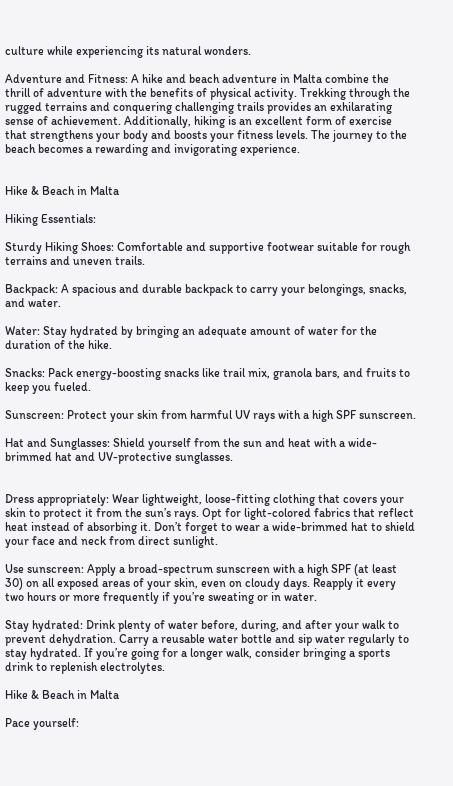culture while experiencing its natural wonders.

Adventure and Fitness: A hike and beach adventure in Malta combine the thrill of adventure with the benefits of physical activity. Trekking through the rugged terrains and conquering challenging trails provides an exhilarating sense of achievement. Additionally, hiking is an excellent form of exercise that strengthens your body and boosts your fitness levels. The journey to the beach becomes a rewarding and invigorating experience.


Hike & Beach in Malta

Hiking Essentials:

Sturdy Hiking Shoes: Comfortable and supportive footwear suitable for rough terrains and uneven trails.

Backpack: A spacious and durable backpack to carry your belongings, snacks, and water.

Water: Stay hydrated by bringing an adequate amount of water for the duration of the hike.

Snacks: Pack energy-boosting snacks like trail mix, granola bars, and fruits to keep you fueled.

Sunscreen: Protect your skin from harmful UV rays with a high SPF sunscreen.

Hat and Sunglasses: Shield yourself from the sun and heat with a wide-brimmed hat and UV-protective sunglasses.


Dress appropriately: Wear lightweight, loose-fitting clothing that covers your skin to protect it from the sun’s rays. Opt for light-colored fabrics that reflect heat instead of absorbing it. Don’t forget to wear a wide-brimmed hat to shield your face and neck from direct sunlight.

Use sunscreen: Apply a broad-spectrum sunscreen with a high SPF (at least 30) on all exposed areas of your skin, even on cloudy days. Reapply it every two hours or more frequently if you’re sweating or in water.

Stay hydrated: Drink plenty of water before, during, and after your walk to prevent dehydration. Carry a reusable water bottle and sip water regularly to stay hydrated. If you’re going for a longer walk, consider bringing a sports drink to replenish electrolytes.

Hike & Beach in Malta

Pace yourself: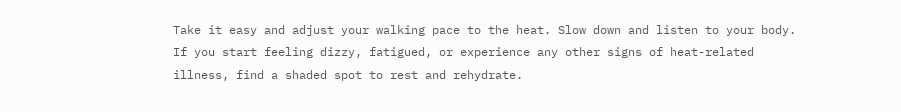Take it easy and adjust your walking pace to the heat. Slow down and listen to your body. If you start feeling dizzy, fatigued, or experience any other signs of heat-related illness, find a shaded spot to rest and rehydrate.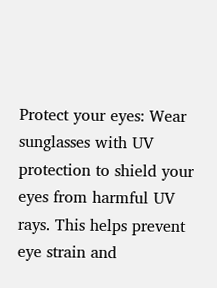Protect your eyes: Wear sunglasses with UV protection to shield your eyes from harmful UV rays. This helps prevent eye strain and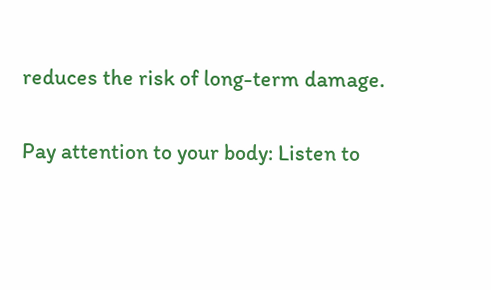reduces the risk of long-term damage.

Pay attention to your body: Listen to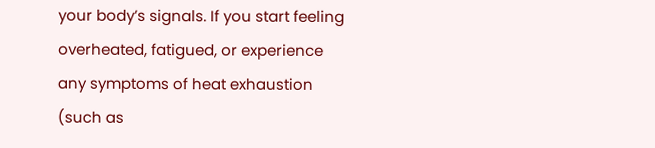your body’s signals. If you start feeling overheated, fatigued, or experience any symptoms of heat exhaustion (such as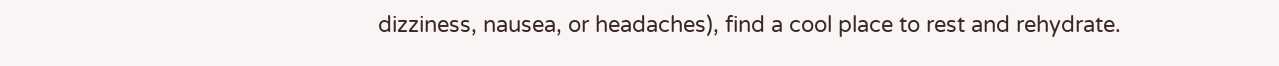dizziness, nausea, or headaches), find a cool place to rest and rehydrate.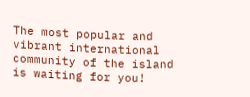The most popular and vibrant international community of the island is waiting for you!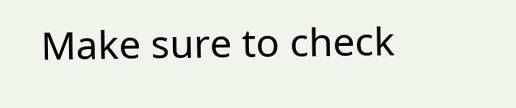Make sure to check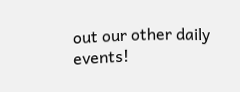out our other daily events!